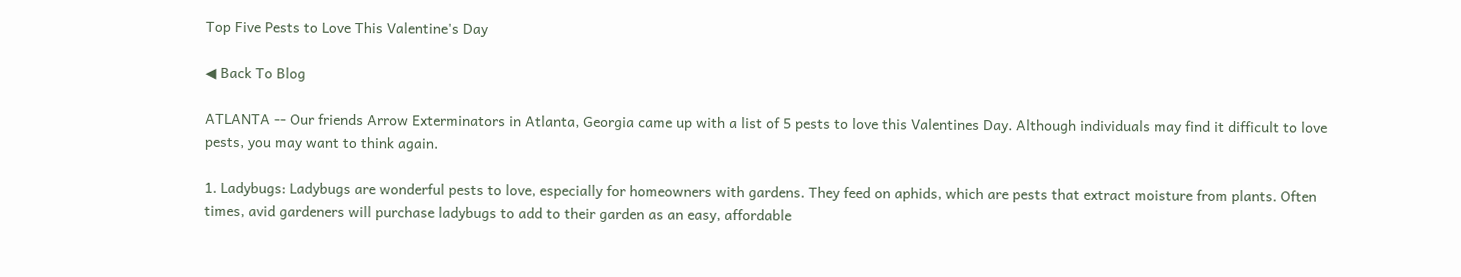Top Five Pests to Love This Valentine's Day

◀ Back To Blog

ATLANTA -- Our friends Arrow Exterminators in Atlanta, Georgia came up with a list of 5 pests to love this Valentines Day. Although individuals may find it difficult to love pests, you may want to think again.

1. Ladybugs: Ladybugs are wonderful pests to love, especially for homeowners with gardens. They feed on aphids, which are pests that extract moisture from plants. Often times, avid gardeners will purchase ladybugs to add to their garden as an easy, affordable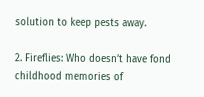solution to keep pests away.

2. Fireflies: Who doesn’t have fond childhood memories of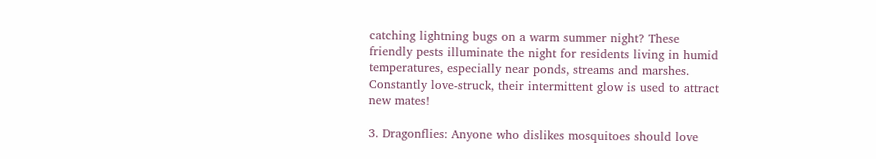catching lightning bugs on a warm summer night? These friendly pests illuminate the night for residents living in humid temperatures, especially near ponds, streams and marshes. Constantly love-struck, their intermittent glow is used to attract new mates!

3. Dragonflies: Anyone who dislikes mosquitoes should love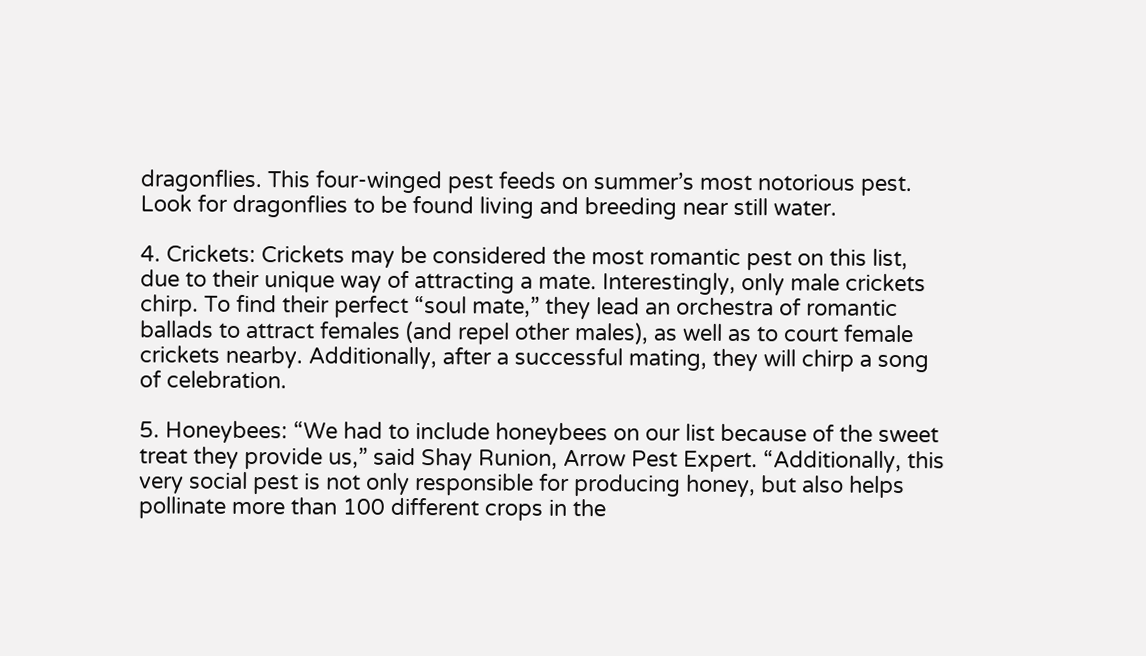dragonflies. This four-winged pest feeds on summer’s most notorious pest. Look for dragonflies to be found living and breeding near still water.

4. Crickets: Crickets may be considered the most romantic pest on this list, due to their unique way of attracting a mate. Interestingly, only male crickets chirp. To find their perfect “soul mate,” they lead an orchestra of romantic ballads to attract females (and repel other males), as well as to court female crickets nearby. Additionally, after a successful mating, they will chirp a song of celebration.

5. Honeybees: “We had to include honeybees on our list because of the sweet treat they provide us,” said Shay Runion, Arrow Pest Expert. “Additionally, this very social pest is not only responsible for producing honey, but also helps pollinate more than 100 different crops in the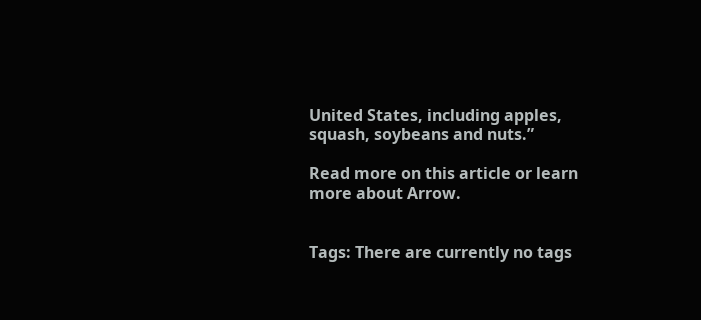United States, including apples, squash, soybeans and nuts.”

Read more on this article or learn more about Arrow.


Tags: There are currently no tags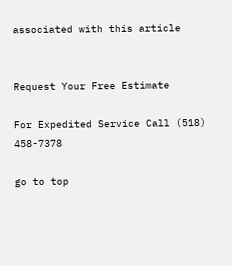associated with this article


Request Your Free Estimate

For Expedited Service Call (518) 458-7378

go to top